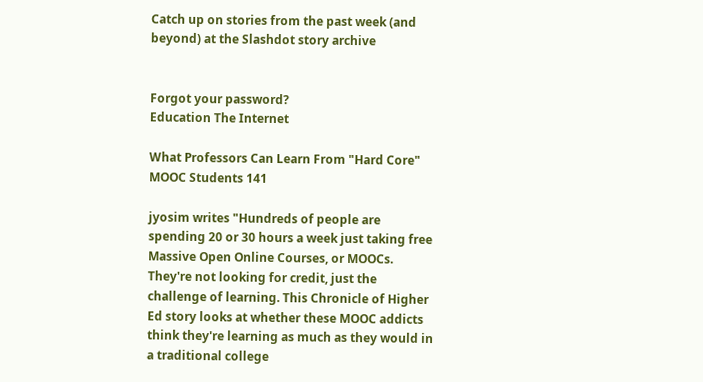Catch up on stories from the past week (and beyond) at the Slashdot story archive


Forgot your password?
Education The Internet

What Professors Can Learn From "Hard Core" MOOC Students 141

jyosim writes "Hundreds of people are spending 20 or 30 hours a week just taking free Massive Open Online Courses, or MOOCs. They're not looking for credit, just the challenge of learning. This Chronicle of Higher Ed story looks at whether these MOOC addicts think they're learning as much as they would in a traditional college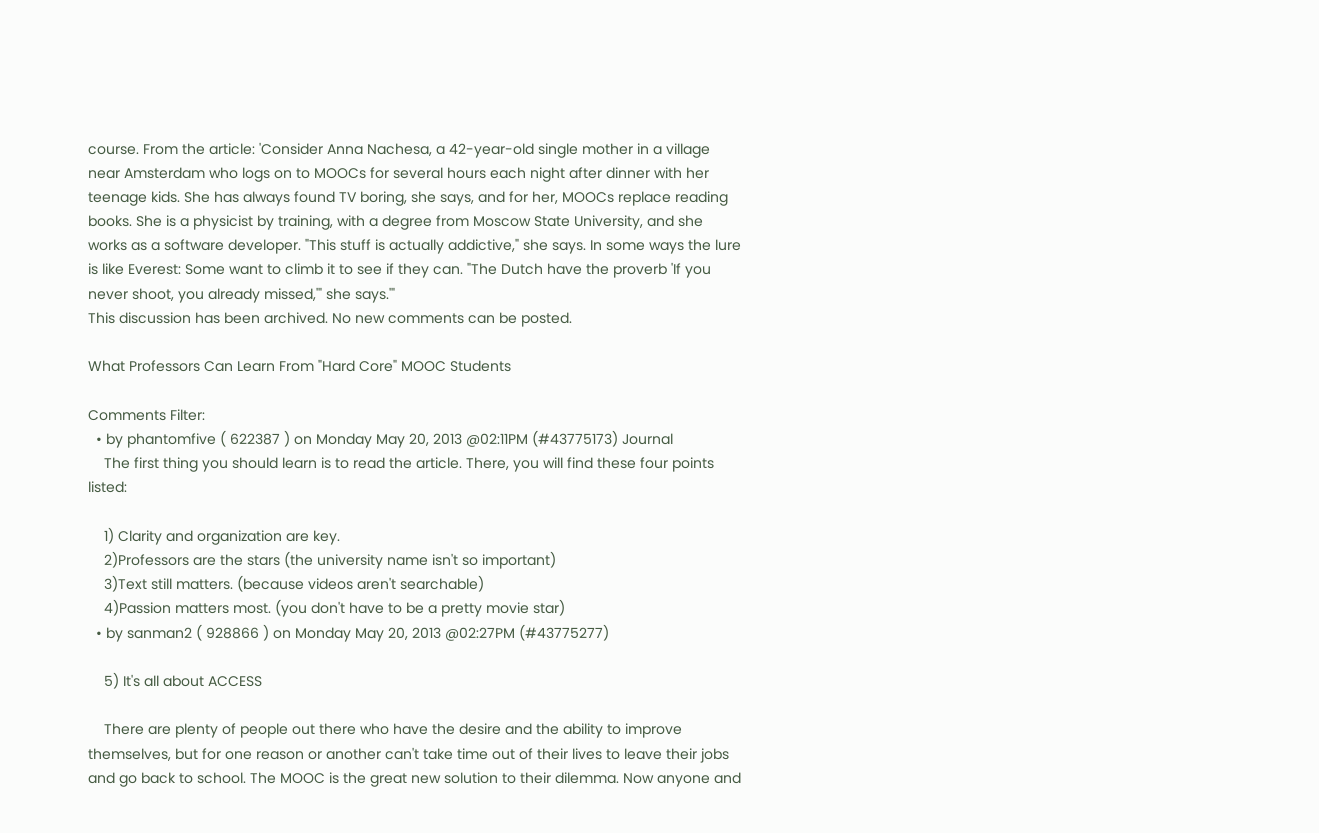course. From the article: 'Consider Anna Nachesa, a 42-year-old single mother in a village near Amsterdam who logs on to MOOCs for several hours each night after dinner with her teenage kids. She has always found TV boring, she says, and for her, MOOCs replace reading books. She is a physicist by training, with a degree from Moscow State University, and she works as a software developer. "This stuff is actually addictive," she says. In some ways the lure is like Everest: Some want to climb it to see if they can. "The Dutch have the proverb 'If you never shoot, you already missed,'" she says.'"
This discussion has been archived. No new comments can be posted.

What Professors Can Learn From "Hard Core" MOOC Students

Comments Filter:
  • by phantomfive ( 622387 ) on Monday May 20, 2013 @02:11PM (#43775173) Journal
    The first thing you should learn is to read the article. There, you will find these four points listed:

    1) Clarity and organization are key.
    2)Professors are the stars (the university name isn't so important)
    3)Text still matters. (because videos aren't searchable)
    4)Passion matters most. (you don't have to be a pretty movie star)
  • by sanman2 ( 928866 ) on Monday May 20, 2013 @02:27PM (#43775277)

    5) It's all about ACCESS

    There are plenty of people out there who have the desire and the ability to improve themselves, but for one reason or another can't take time out of their lives to leave their jobs and go back to school. The MOOC is the great new solution to their dilemma. Now anyone and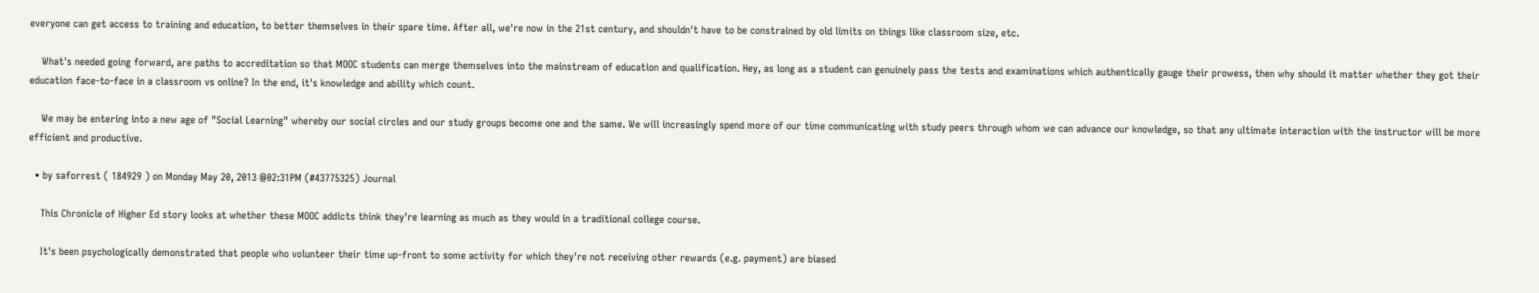everyone can get access to training and education, to better themselves in their spare time. After all, we're now in the 21st century, and shouldn't have to be constrained by old limits on things like classroom size, etc.

    What's needed going forward, are paths to accreditation so that MOOC students can merge themselves into the mainstream of education and qualification. Hey, as long as a student can genuinely pass the tests and examinations which authentically gauge their prowess, then why should it matter whether they got their education face-to-face in a classroom vs online? In the end, it's knowledge and ability which count.

    We may be entering into a new age of "Social Learning" whereby our social circles and our study groups become one and the same. We will increasingly spend more of our time communicating with study peers through whom we can advance our knowledge, so that any ultimate interaction with the instructor will be more efficient and productive.

  • by saforrest ( 184929 ) on Monday May 20, 2013 @02:31PM (#43775325) Journal

    This Chronicle of Higher Ed story looks at whether these MOOC addicts think they're learning as much as they would in a traditional college course.

    It's been psychologically demonstrated that people who volunteer their time up-front to some activity for which they're not receiving other rewards (e.g. payment) are biased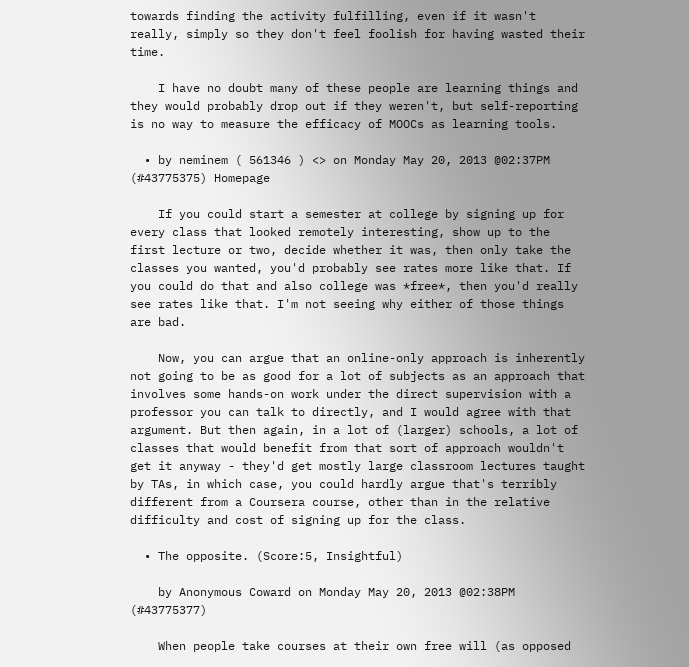towards finding the activity fulfilling, even if it wasn't really, simply so they don't feel foolish for having wasted their time.

    I have no doubt many of these people are learning things and they would probably drop out if they weren't, but self-reporting is no way to measure the efficacy of MOOCs as learning tools.

  • by neminem ( 561346 ) <> on Monday May 20, 2013 @02:37PM (#43775375) Homepage

    If you could start a semester at college by signing up for every class that looked remotely interesting, show up to the first lecture or two, decide whether it was, then only take the classes you wanted, you'd probably see rates more like that. If you could do that and also college was *free*, then you'd really see rates like that. I'm not seeing why either of those things are bad.

    Now, you can argue that an online-only approach is inherently not going to be as good for a lot of subjects as an approach that involves some hands-on work under the direct supervision with a professor you can talk to directly, and I would agree with that argument. But then again, in a lot of (larger) schools, a lot of classes that would benefit from that sort of approach wouldn't get it anyway - they'd get mostly large classroom lectures taught by TAs, in which case, you could hardly argue that's terribly different from a Coursera course, other than in the relative difficulty and cost of signing up for the class.

  • The opposite. (Score:5, Insightful)

    by Anonymous Coward on Monday May 20, 2013 @02:38PM (#43775377)

    When people take courses at their own free will (as opposed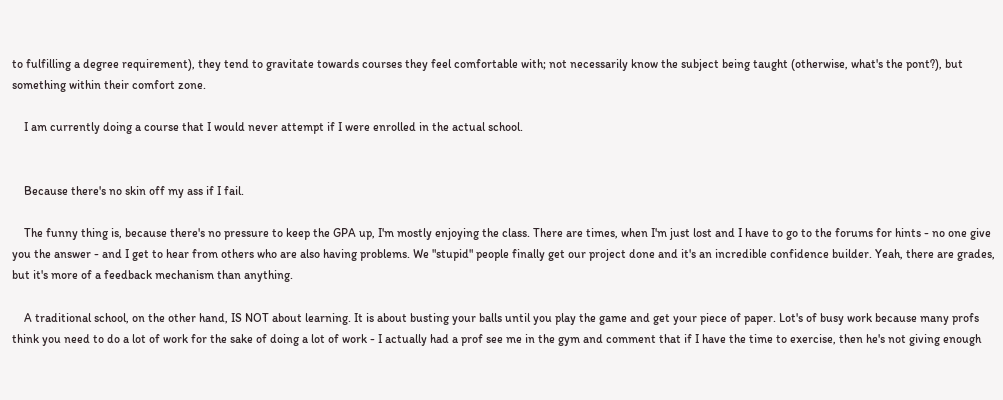to fulfilling a degree requirement), they tend to gravitate towards courses they feel comfortable with; not necessarily know the subject being taught (otherwise, what's the pont?), but something within their comfort zone.

    I am currently doing a course that I would never attempt if I were enrolled in the actual school.


    Because there's no skin off my ass if I fail.

    The funny thing is, because there's no pressure to keep the GPA up, I'm mostly enjoying the class. There are times, when I'm just lost and I have to go to the forums for hints - no one give you the answer - and I get to hear from others who are also having problems. We "stupid" people finally get our project done and it's an incredible confidence builder. Yeah, there are grades, but it's more of a feedback mechanism than anything.

    A traditional school, on the other hand, IS NOT about learning. It is about busting your balls until you play the game and get your piece of paper. Lot's of busy work because many profs think you need to do a lot of work for the sake of doing a lot of work - I actually had a prof see me in the gym and comment that if I have the time to exercise, then he's not giving enough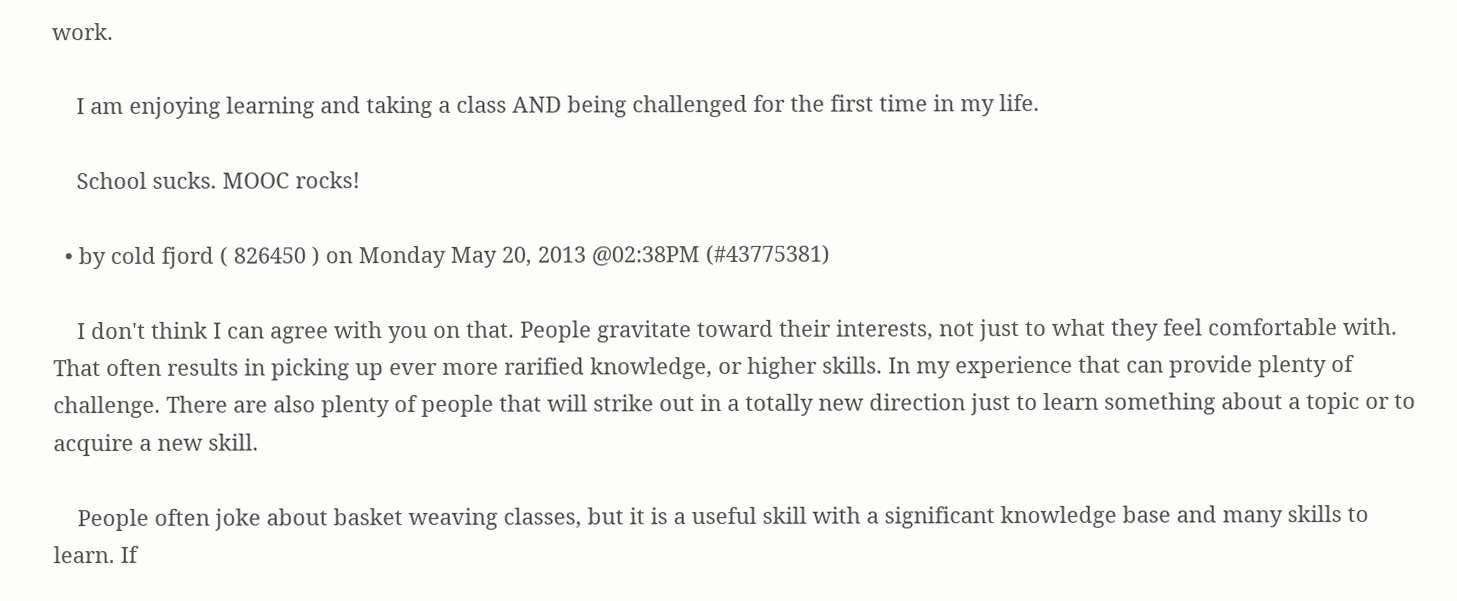work.

    I am enjoying learning and taking a class AND being challenged for the first time in my life.

    School sucks. MOOC rocks!

  • by cold fjord ( 826450 ) on Monday May 20, 2013 @02:38PM (#43775381)

    I don't think I can agree with you on that. People gravitate toward their interests, not just to what they feel comfortable with. That often results in picking up ever more rarified knowledge, or higher skills. In my experience that can provide plenty of challenge. There are also plenty of people that will strike out in a totally new direction just to learn something about a topic or to acquire a new skill.

    People often joke about basket weaving classes, but it is a useful skill with a significant knowledge base and many skills to learn. If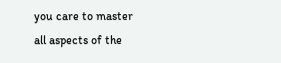you care to master all aspects of the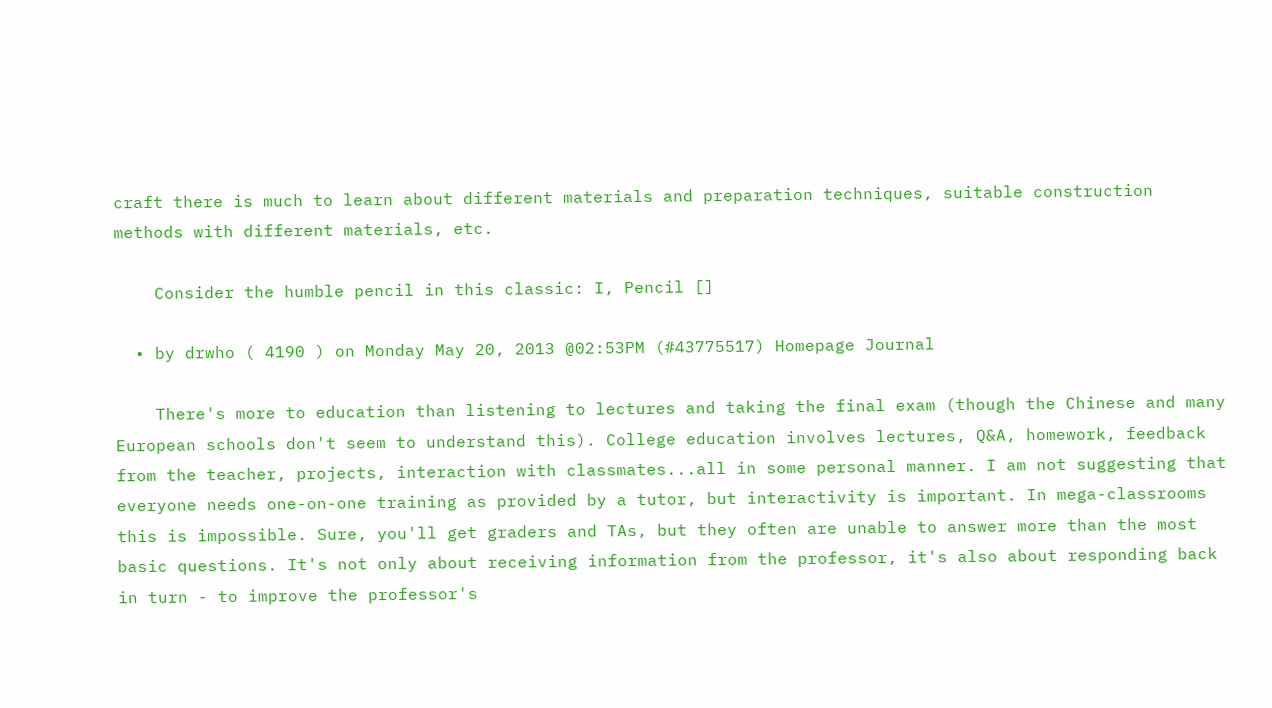craft there is much to learn about different materials and preparation techniques, suitable construction methods with different materials, etc.

    Consider the humble pencil in this classic: I, Pencil []

  • by drwho ( 4190 ) on Monday May 20, 2013 @02:53PM (#43775517) Homepage Journal

    There's more to education than listening to lectures and taking the final exam (though the Chinese and many European schools don't seem to understand this). College education involves lectures, Q&A, homework, feedback from the teacher, projects, interaction with classmates...all in some personal manner. I am not suggesting that everyone needs one-on-one training as provided by a tutor, but interactivity is important. In mega-classrooms this is impossible. Sure, you'll get graders and TAs, but they often are unable to answer more than the most basic questions. It's not only about receiving information from the professor, it's also about responding back in turn - to improve the professor's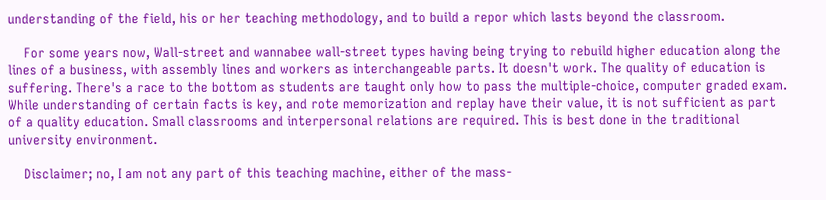understanding of the field, his or her teaching methodology, and to build a repor which lasts beyond the classroom.

    For some years now, Wall-street and wannabee wall-street types having being trying to rebuild higher education along the lines of a business, with assembly lines and workers as interchangeable parts. It doesn't work. The quality of education is suffering. There's a race to the bottom as students are taught only how to pass the multiple-choice, computer graded exam. While understanding of certain facts is key, and rote memorization and replay have their value, it is not sufficient as part of a quality education. Small classrooms and interpersonal relations are required. This is best done in the traditional university environment.

    Disclaimer; no, I am not any part of this teaching machine, either of the mass-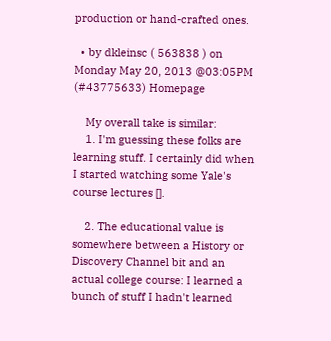production or hand-crafted ones.

  • by dkleinsc ( 563838 ) on Monday May 20, 2013 @03:05PM (#43775633) Homepage

    My overall take is similar:
    1. I'm guessing these folks are learning stuff. I certainly did when I started watching some Yale's course lectures [].

    2. The educational value is somewhere between a History or Discovery Channel bit and an actual college course: I learned a bunch of stuff I hadn't learned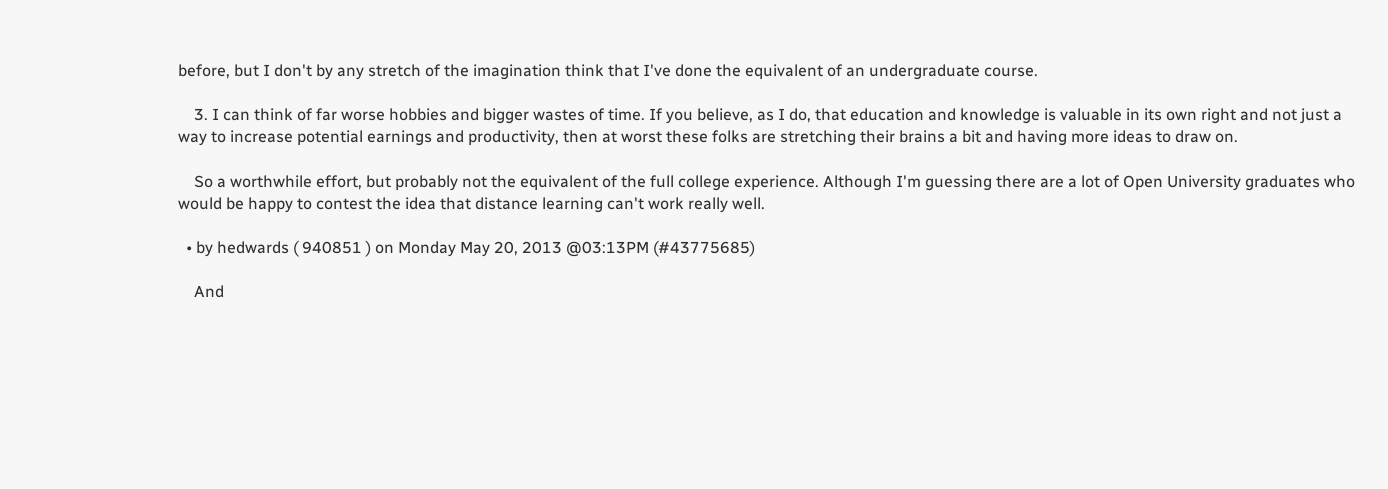before, but I don't by any stretch of the imagination think that I've done the equivalent of an undergraduate course.

    3. I can think of far worse hobbies and bigger wastes of time. If you believe, as I do, that education and knowledge is valuable in its own right and not just a way to increase potential earnings and productivity, then at worst these folks are stretching their brains a bit and having more ideas to draw on.

    So a worthwhile effort, but probably not the equivalent of the full college experience. Although I'm guessing there are a lot of Open University graduates who would be happy to contest the idea that distance learning can't work really well.

  • by hedwards ( 940851 ) on Monday May 20, 2013 @03:13PM (#43775685)

    And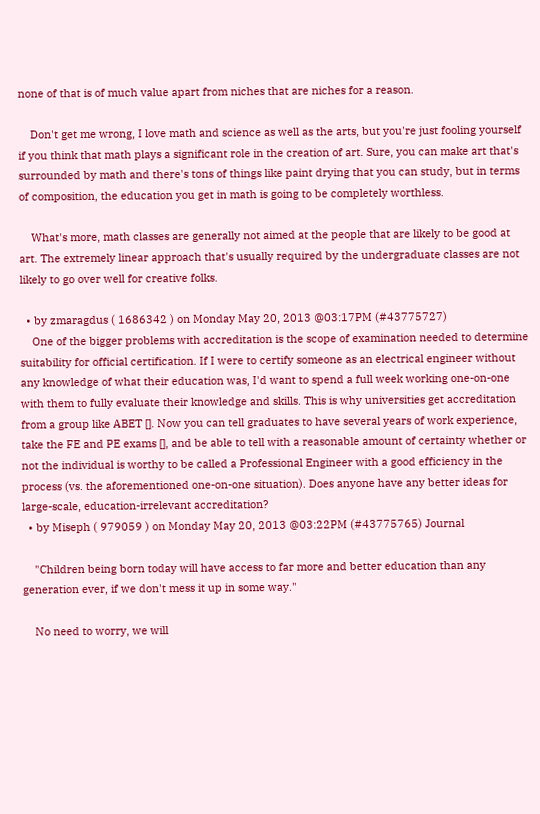none of that is of much value apart from niches that are niches for a reason.

    Don't get me wrong, I love math and science as well as the arts, but you're just fooling yourself if you think that math plays a significant role in the creation of art. Sure, you can make art that's surrounded by math and there's tons of things like paint drying that you can study, but in terms of composition, the education you get in math is going to be completely worthless.

    What's more, math classes are generally not aimed at the people that are likely to be good at art. The extremely linear approach that's usually required by the undergraduate classes are not likely to go over well for creative folks.

  • by zmaragdus ( 1686342 ) on Monday May 20, 2013 @03:17PM (#43775727)
    One of the bigger problems with accreditation is the scope of examination needed to determine suitability for official certification. If I were to certify someone as an electrical engineer without any knowledge of what their education was, I'd want to spend a full week working one-on-one with them to fully evaluate their knowledge and skills. This is why universities get accreditation from a group like ABET []. Now you can tell graduates to have several years of work experience, take the FE and PE exams [], and be able to tell with a reasonable amount of certainty whether or not the individual is worthy to be called a Professional Engineer with a good efficiency in the process (vs. the aforementioned one-on-one situation). Does anyone have any better ideas for large-scale, education-irrelevant accreditation?
  • by Miseph ( 979059 ) on Monday May 20, 2013 @03:22PM (#43775765) Journal

    "Children being born today will have access to far more and better education than any generation ever, if we don't mess it up in some way."

    No need to worry, we will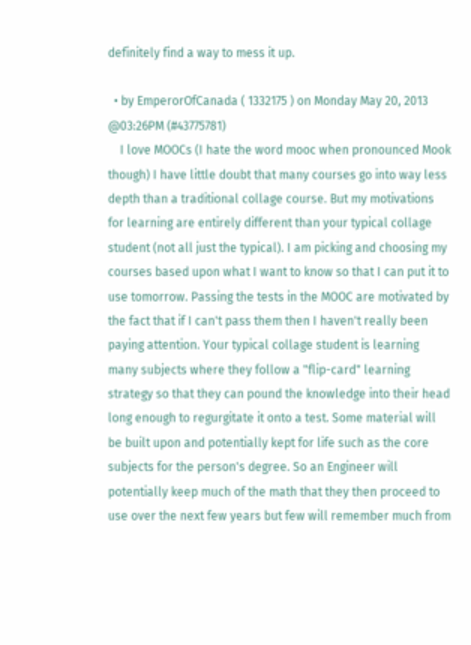definitely find a way to mess it up.

  • by EmperorOfCanada ( 1332175 ) on Monday May 20, 2013 @03:26PM (#43775781)
    I love MOOCs (I hate the word mooc when pronounced Mook though) I have little doubt that many courses go into way less depth than a traditional collage course. But my motivations for learning are entirely different than your typical collage student (not all just the typical). I am picking and choosing my courses based upon what I want to know so that I can put it to use tomorrow. Passing the tests in the MOOC are motivated by the fact that if I can't pass them then I haven't really been paying attention. Your typical collage student is learning many subjects where they follow a "flip-card" learning strategy so that they can pound the knowledge into their head long enough to regurgitate it onto a test. Some material will be built upon and potentially kept for life such as the core subjects for the person's degree. So an Engineer will potentially keep much of the math that they then proceed to use over the next few years but few will remember much from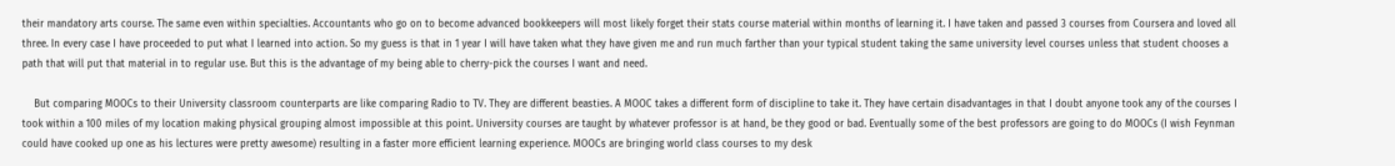their mandatory arts course. The same even within specialties. Accountants who go on to become advanced bookkeepers will most likely forget their stats course material within months of learning it. I have taken and passed 3 courses from Coursera and loved all three. In every case I have proceeded to put what I learned into action. So my guess is that in 1 year I will have taken what they have given me and run much farther than your typical student taking the same university level courses unless that student chooses a path that will put that material in to regular use. But this is the advantage of my being able to cherry-pick the courses I want and need.

    But comparing MOOCs to their University classroom counterparts are like comparing Radio to TV. They are different beasties. A MOOC takes a different form of discipline to take it. They have certain disadvantages in that I doubt anyone took any of the courses I took within a 100 miles of my location making physical grouping almost impossible at this point. University courses are taught by whatever professor is at hand, be they good or bad. Eventually some of the best professors are going to do MOOCs (I wish Feynman could have cooked up one as his lectures were pretty awesome) resulting in a faster more efficient learning experience. MOOCs are bringing world class courses to my desk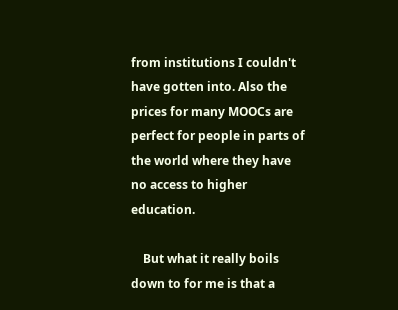from institutions I couldn't have gotten into. Also the prices for many MOOCs are perfect for people in parts of the world where they have no access to higher education.

    But what it really boils down to for me is that a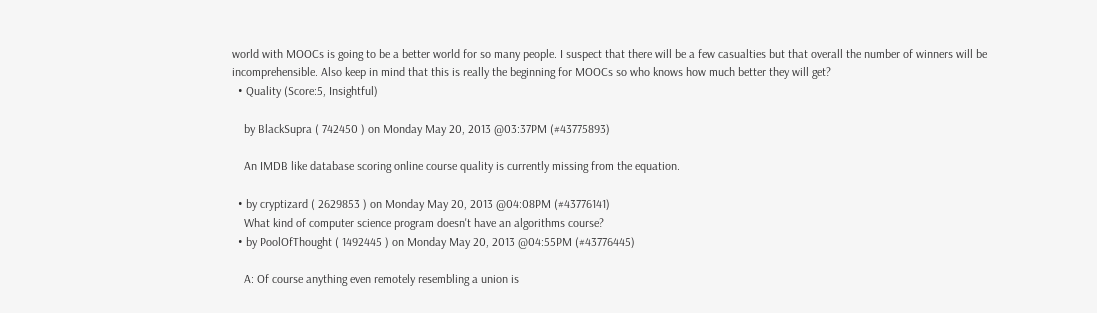world with MOOCs is going to be a better world for so many people. I suspect that there will be a few casualties but that overall the number of winners will be incomprehensible. Also keep in mind that this is really the beginning for MOOCs so who knows how much better they will get?
  • Quality (Score:5, Insightful)

    by BlackSupra ( 742450 ) on Monday May 20, 2013 @03:37PM (#43775893)

    An IMDB like database scoring online course quality is currently missing from the equation.

  • by cryptizard ( 2629853 ) on Monday May 20, 2013 @04:08PM (#43776141)
    What kind of computer science program doesn't have an algorithms course?
  • by PoolOfThought ( 1492445 ) on Monday May 20, 2013 @04:55PM (#43776445)

    A: Of course anything even remotely resembling a union is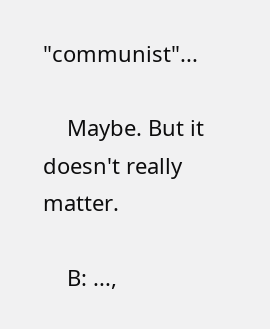"communist"...

    Maybe. But it doesn't really matter.

    B: ...,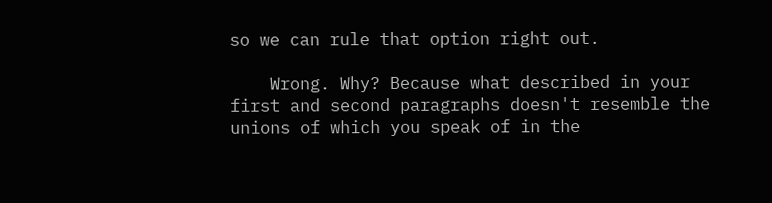so we can rule that option right out.

    Wrong. Why? Because what described in your first and second paragraphs doesn't resemble the unions of which you speak of in the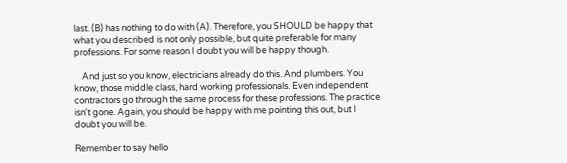last. (B) has nothing to do with (A). Therefore, you SHOULD be happy that what you described is not only possible, but quite preferable for many professions. For some reason I doubt you will be happy though.

    And just so you know, electricians already do this. And plumbers. You know, those middle class, hard working professionals. Even independent contractors go through the same process for these professions. The practice isn't gone. Again, you should be happy with me pointing this out, but I doubt you will be.

Remember to say hello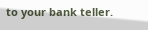to your bank teller.